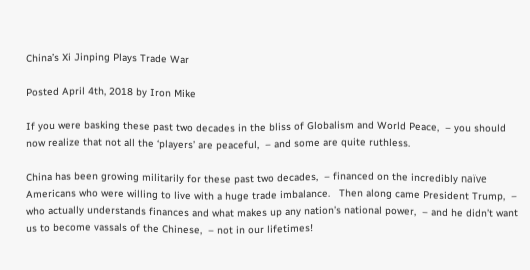China’s Xi Jinping Plays Trade War

Posted April 4th, 2018 by Iron Mike

If you were basking these past two decades in the bliss of Globalism and World Peace,  – you should now realize that not all the ‘players’ are peaceful,  – and some are quite ruthless.

China has been growing militarily for these past two decades,  – financed on the incredibly naïve Americans who were willing to live with a huge trade imbalance.   Then along came President Trump,  – who actually understands finances and what makes up any nation’s national power,  – and he didn’t want us to become vassals of the Chinese,  – not in our lifetimes!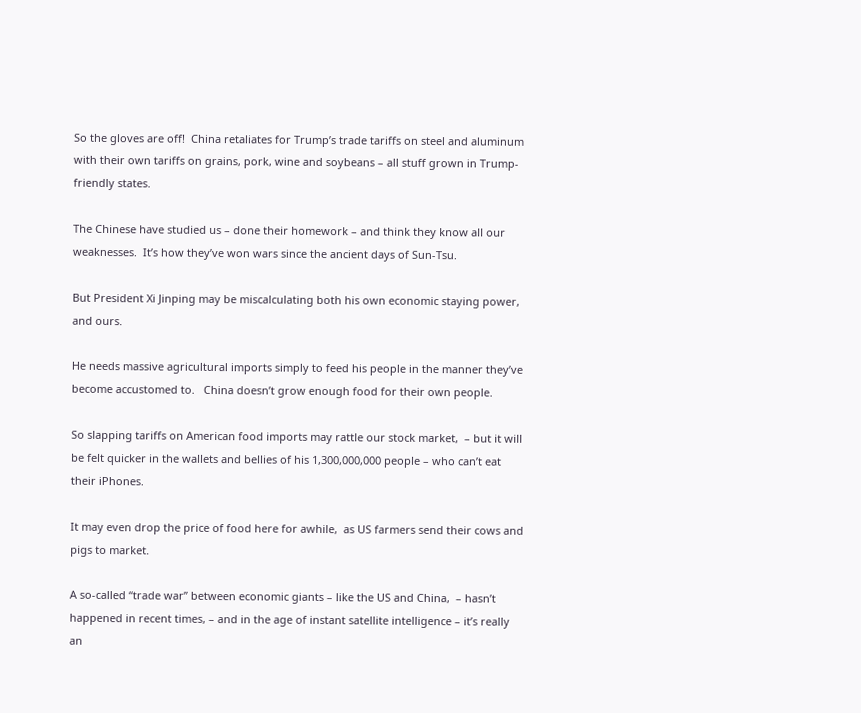So the gloves are off!  China retaliates for Trump’s trade tariffs on steel and aluminum with their own tariffs on grains, pork, wine and soybeans – all stuff grown in Trump-friendly states.

The Chinese have studied us – done their homework – and think they know all our weaknesses.  It’s how they’ve won wars since the ancient days of Sun-Tsu.

But President Xi Jinping may be miscalculating both his own economic staying power,  and ours.

He needs massive agricultural imports simply to feed his people in the manner they’ve become accustomed to.   China doesn’t grow enough food for their own people.

So slapping tariffs on American food imports may rattle our stock market,  – but it will be felt quicker in the wallets and bellies of his 1,300,000,000 people – who can’t eat their iPhones.

It may even drop the price of food here for awhile,  as US farmers send their cows and pigs to market.

A so-called “trade war” between economic giants – like the US and China,  – hasn’t happened in recent times, – and in the age of instant satellite intelligence – it’s really an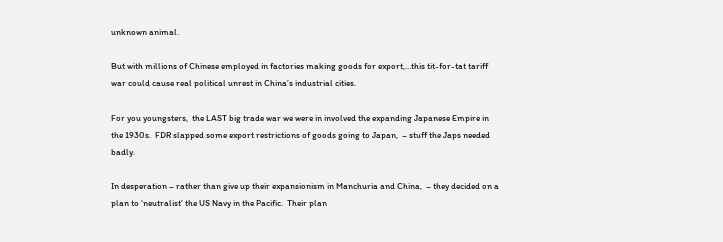unknown animal.

But with millions of Chinese employed in factories making goods for export,…this tit-for-tat tariff war could cause real political unrest in China’s industrial cities.

For you youngsters,  the LAST big trade war we were in involved the expanding Japanese Empire in the 1930s.  FDR slapped some export restrictions of goods going to Japan,  – stuff the Japs needed badly.

In desperation – rather than give up their expansionism in Manchuria and China,  – they decided on a plan to ‘neutralist’ the US Navy in the Pacific.  Their plan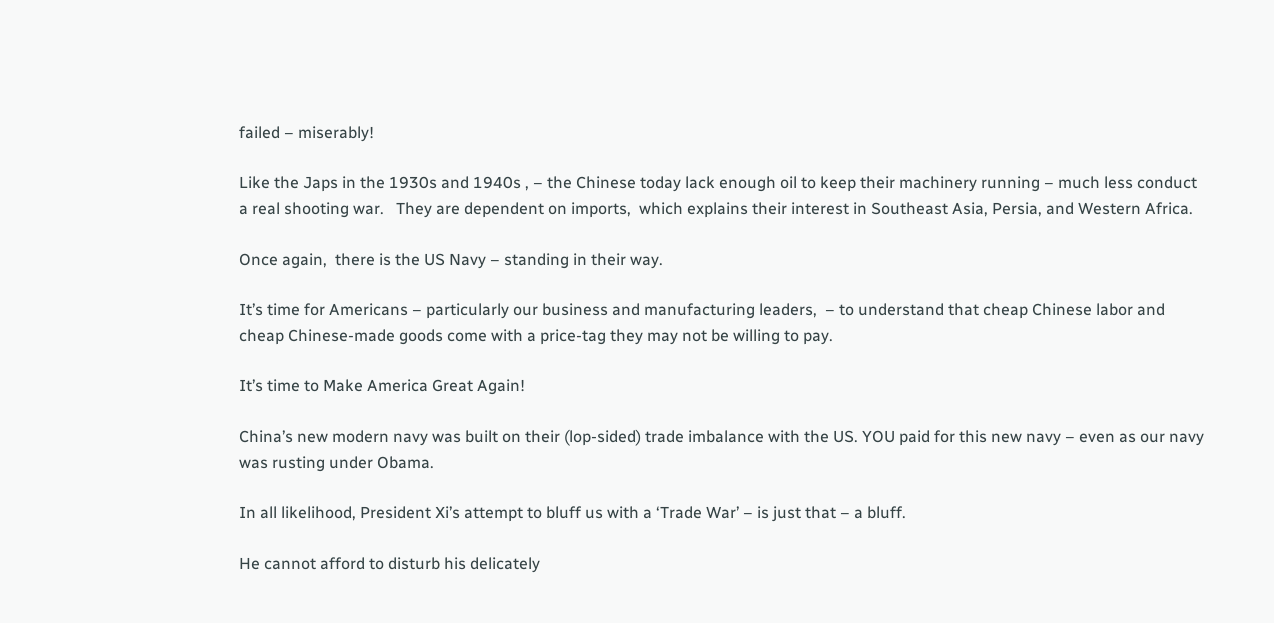failed – miserably!

Like the Japs in the 1930s and 1940s , – the Chinese today lack enough oil to keep their machinery running – much less conduct a real shooting war.   They are dependent on imports,  which explains their interest in Southeast Asia, Persia, and Western Africa.

Once again,  there is the US Navy – standing in their way.

It’s time for Americans – particularly our business and manufacturing leaders,  – to understand that cheap Chinese labor and cheap Chinese-made goods come with a price-tag they may not be willing to pay.

It’s time to Make America Great Again!

China’s new modern navy was built on their (lop-sided) trade imbalance with the US. YOU paid for this new navy – even as our navy was rusting under Obama.

In all likelihood, President Xi’s attempt to bluff us with a ‘Trade War’ – is just that – a bluff.

He cannot afford to disturb his delicately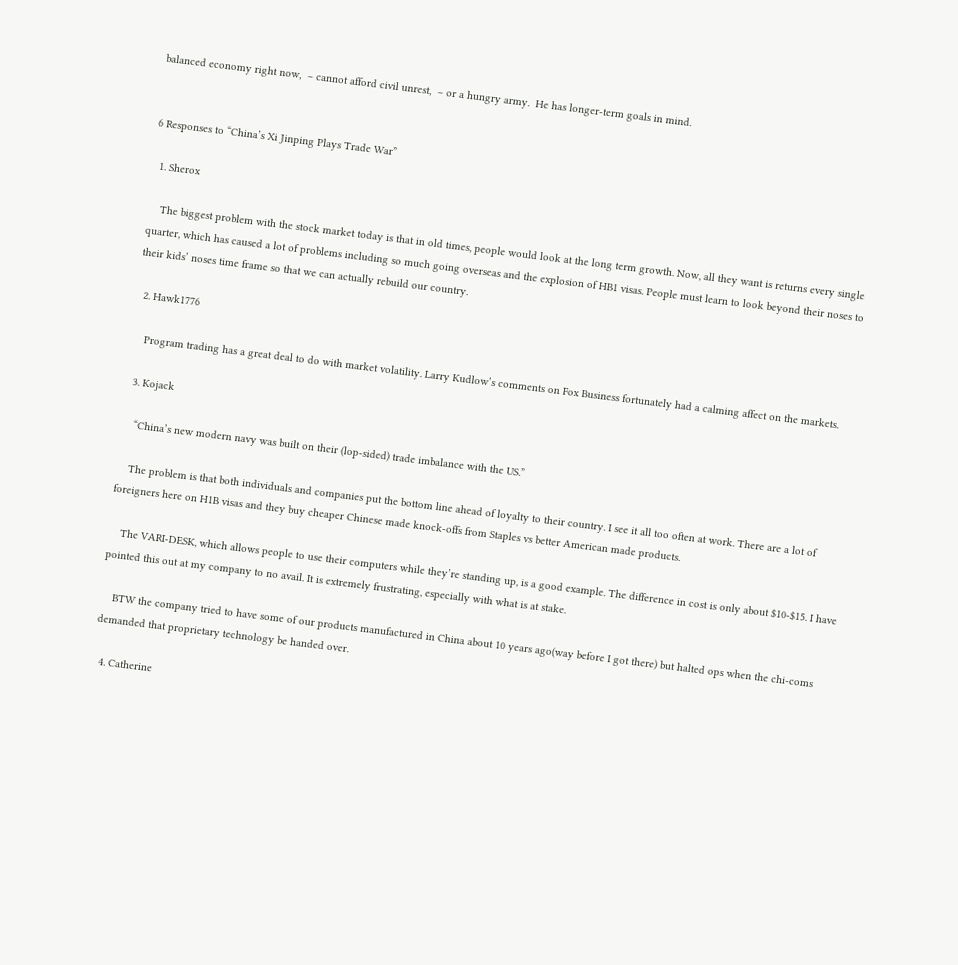balanced economy right now,  – cannot afford civil unrest,  – or a hungry army.  He has longer-term goals in mind.


6 Responses to “China’s Xi Jinping Plays Trade War”

  1. Sherox

    The biggest problem with the stock market today is that in old times, people would look at the long term growth. Now, all they want is returns every single quarter, which has caused a lot of problems including so much going overseas and the explosion of HB1 visas. People must learn to look beyond their noses to their kids’ noses time frame so that we can actually rebuild our country.

  2. Hawk1776

    Program trading has a great deal to do with market volatility. Larry Kudlow’s comments on Fox Business fortunately had a calming affect on the markets.

  3. Kojack

    “China’s new modern navy was built on their (lop-sided) trade imbalance with the US.”

    The problem is that both individuals and companies put the bottom line ahead of loyalty to their country. I see it all too often at work. There are a lot of foreigners here on H1B visas and they buy cheaper Chinese made knock-offs from Staples vs better American made products.

    The VARI-DESK, which allows people to use their computers while they’re standing up, is a good example. The difference in cost is only about $10-$15. I have pointed this out at my company to no avail. It is extremely frustrating, especially with what is at stake.

    BTW the company tried to have some of our products manufactured in China about 10 years ago(way before I got there) but halted ops when the chi-coms demanded that proprietary technology be handed over.

  4. Catherine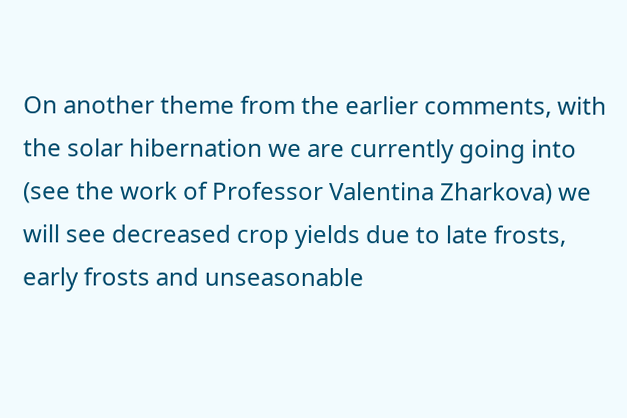On another theme from the earlier comments, with the solar hibernation we are currently going into (see the work of Professor Valentina Zharkova) we will see decreased crop yields due to late frosts, early frosts and unseasonable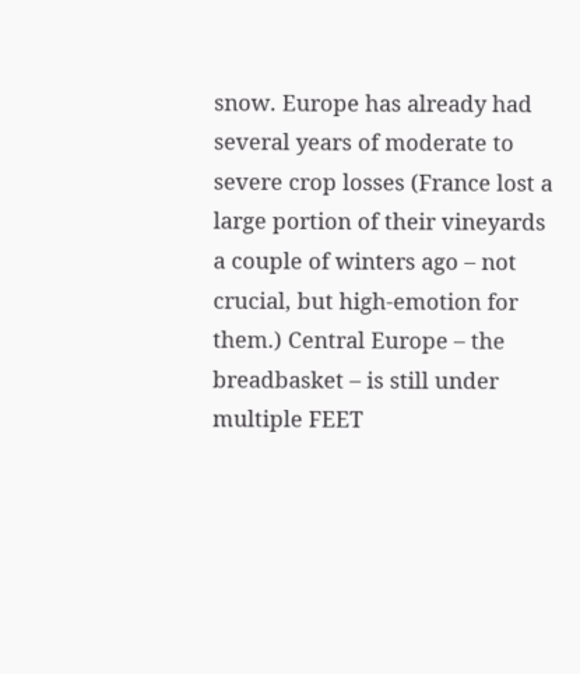snow. Europe has already had several years of moderate to severe crop losses (France lost a large portion of their vineyards a couple of winters ago – not crucial, but high-emotion for them.) Central Europe – the breadbasket – is still under multiple FEET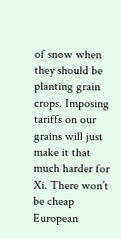of snow when they should be planting grain crops. Imposing tariffs on our grains will just make it that much harder for Xi. There won’t be cheap European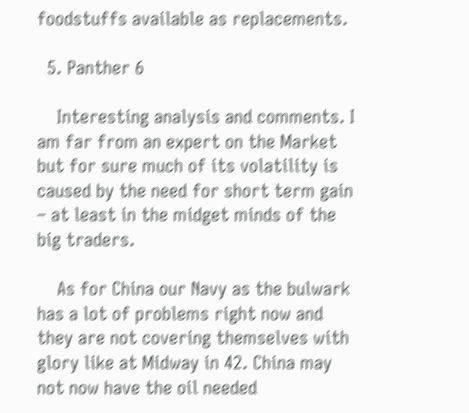foodstuffs available as replacements.

  5. Panther 6

    Interesting analysis and comments. I am far from an expert on the Market but for sure much of its volatility is caused by the need for short term gain – at least in the midget minds of the big traders.

    As for China our Navy as the bulwark has a lot of problems right now and they are not covering themselves with glory like at Midway in 42. China may not now have the oil needed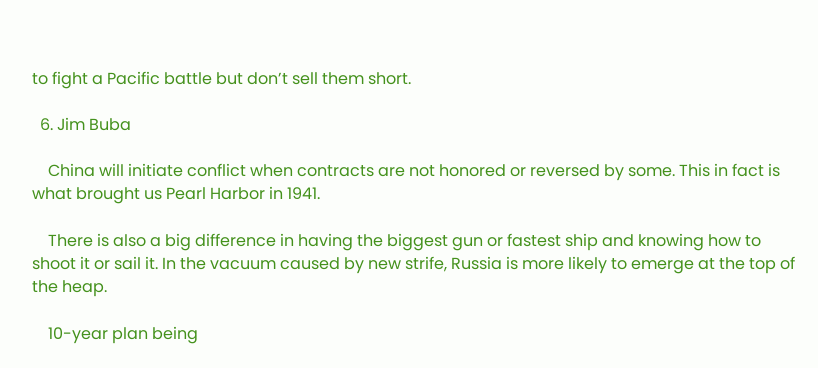to fight a Pacific battle but don’t sell them short.

  6. Jim Buba

    China will initiate conflict when contracts are not honored or reversed by some. This in fact is what brought us Pearl Harbor in 1941.

    There is also a big difference in having the biggest gun or fastest ship and knowing how to shoot it or sail it. In the vacuum caused by new strife, Russia is more likely to emerge at the top of the heap.

    10-year plan being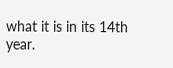what it is in its 14th year.